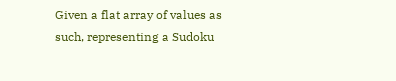Given a flat array of values as such, representing a Sudoku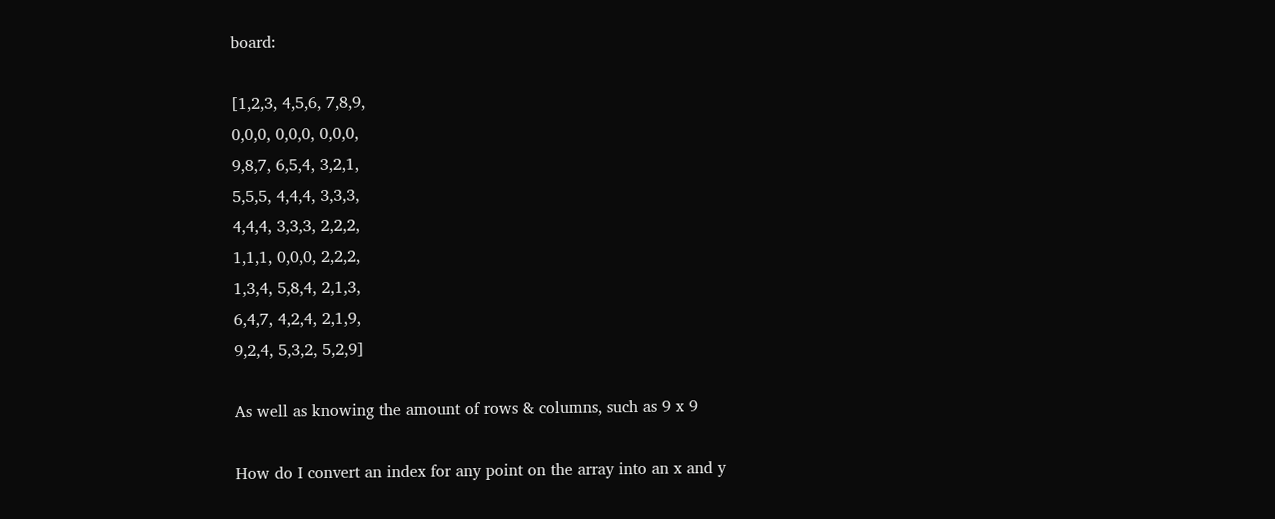board:

[1,2,3, 4,5,6, 7,8,9,
0,0,0, 0,0,0, 0,0,0,
9,8,7, 6,5,4, 3,2,1,
5,5,5, 4,4,4, 3,3,3,
4,4,4, 3,3,3, 2,2,2,
1,1,1, 0,0,0, 2,2,2,
1,3,4, 5,8,4, 2,1,3,
6,4,7, 4,2,4, 2,1,9,
9,2,4, 5,3,2, 5,2,9]

As well as knowing the amount of rows & columns, such as 9 x 9

How do I convert an index for any point on the array into an x and y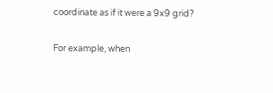coordinate as if it were a 9x9 grid?

For example, when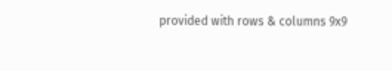provided with rows & columns 9x9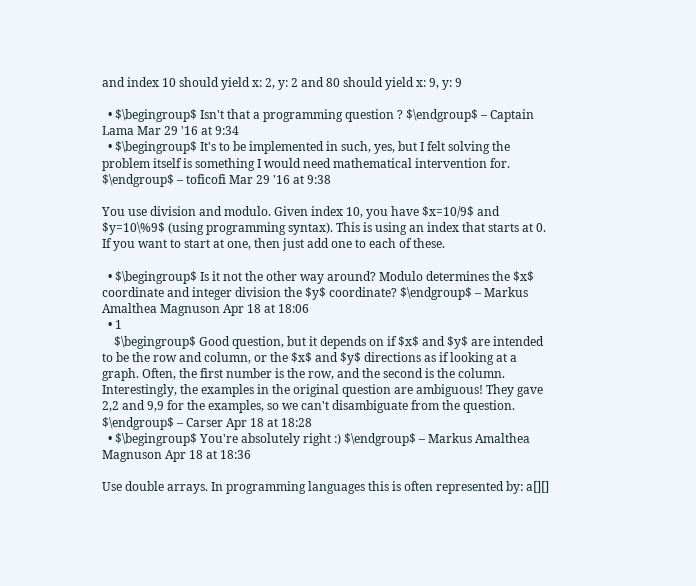and index 10 should yield x: 2, y: 2 and 80 should yield x: 9, y: 9

  • $\begingroup$ Isn't that a programming question ? $\endgroup$ – Captain Lama Mar 29 '16 at 9:34
  • $\begingroup$ It's to be implemented in such, yes, but I felt solving the problem itself is something I would need mathematical intervention for. $\endgroup$ – toficofi Mar 29 '16 at 9:38

You use division and modulo. Given index 10, you have $x=10/9$ and $y=10\%9$ (using programming syntax). This is using an index that starts at 0. If you want to start at one, then just add one to each of these.

  • $\begingroup$ Is it not the other way around? Modulo determines the $x$ coordinate and integer division the $y$ coordinate? $\endgroup$ – Markus Amalthea Magnuson Apr 18 at 18:06
  • 1
    $\begingroup$ Good question, but it depends on if $x$ and $y$ are intended to be the row and column, or the $x$ and $y$ directions as if looking at a graph. Often, the first number is the row, and the second is the column. Interestingly, the examples in the original question are ambiguous! They gave 2,2 and 9,9 for the examples, so we can't disambiguate from the question. $\endgroup$ – Carser Apr 18 at 18:28
  • $\begingroup$ You're absolutely right :) $\endgroup$ – Markus Amalthea Magnuson Apr 18 at 18:36

Use double arrays. In programming languages this is often represented by: a[][]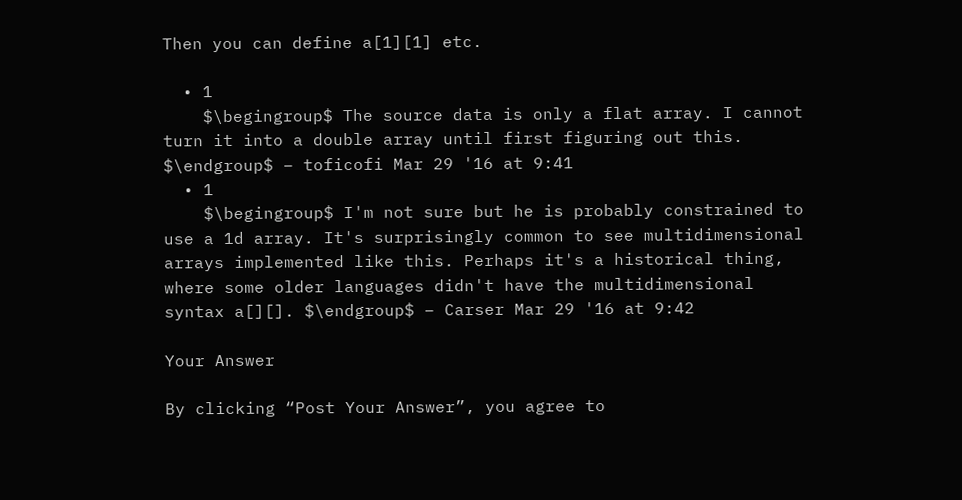Then you can define a[1][1] etc.

  • 1
    $\begingroup$ The source data is only a flat array. I cannot turn it into a double array until first figuring out this. $\endgroup$ – toficofi Mar 29 '16 at 9:41
  • 1
    $\begingroup$ I'm not sure but he is probably constrained to use a 1d array. It's surprisingly common to see multidimensional arrays implemented like this. Perhaps it's a historical thing, where some older languages didn't have the multidimensional syntax a[][]. $\endgroup$ – Carser Mar 29 '16 at 9:42

Your Answer

By clicking “Post Your Answer”, you agree to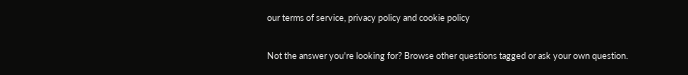our terms of service, privacy policy and cookie policy

Not the answer you're looking for? Browse other questions tagged or ask your own question.